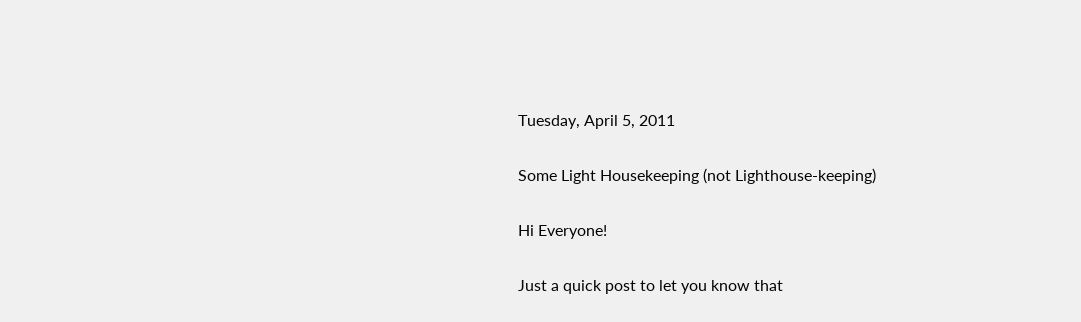Tuesday, April 5, 2011

Some Light Housekeeping (not Lighthouse-keeping)

Hi Everyone!

Just a quick post to let you know that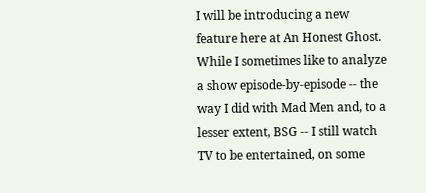I will be introducing a new feature here at An Honest Ghost. While I sometimes like to analyze a show episode-by-episode -- the way I did with Mad Men and, to a lesser extent, BSG -- I still watch TV to be entertained, on some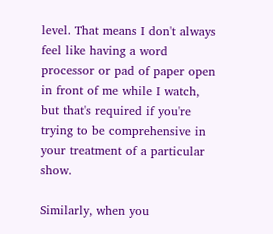level. That means I don't always feel like having a word processor or pad of paper open in front of me while I watch, but that's required if you're trying to be comprehensive in your treatment of a particular show.

Similarly, when you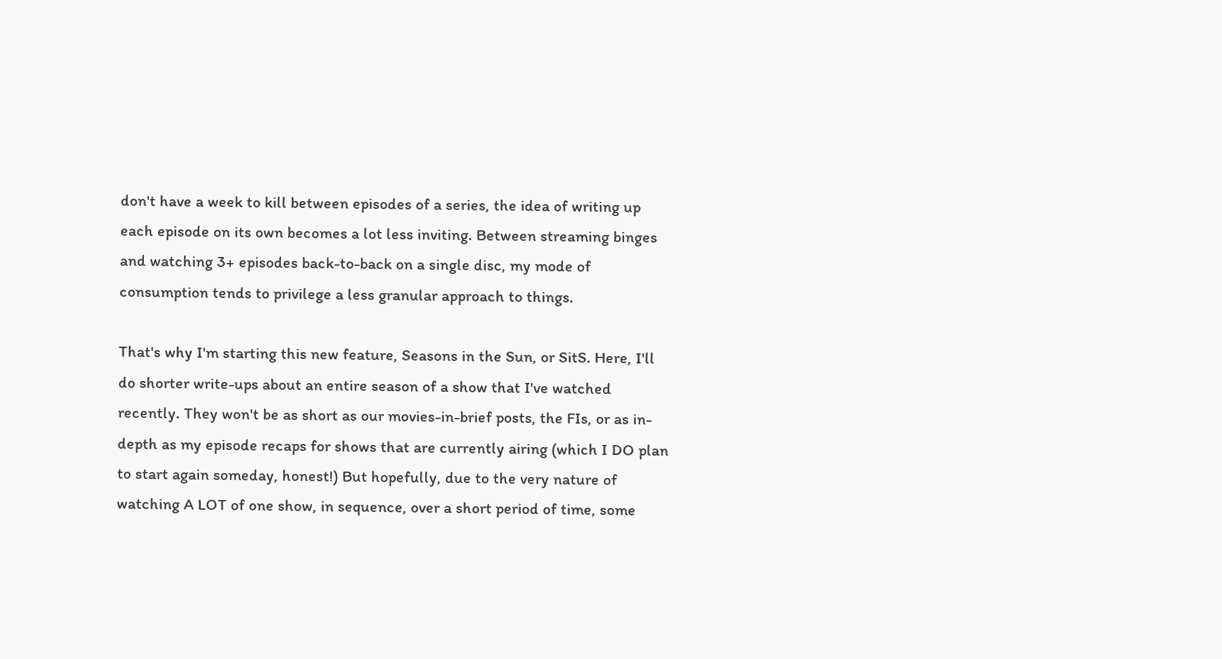don't have a week to kill between episodes of a series, the idea of writing up each episode on its own becomes a lot less inviting. Between streaming binges and watching 3+ episodes back-to-back on a single disc, my mode of consumption tends to privilege a less granular approach to things.

That's why I'm starting this new feature, Seasons in the Sun, or SitS. Here, I'll do shorter write-ups about an entire season of a show that I've watched recently. They won't be as short as our movies-in-brief posts, the FIs, or as in-depth as my episode recaps for shows that are currently airing (which I DO plan to start again someday, honest!) But hopefully, due to the very nature of watching A LOT of one show, in sequence, over a short period of time, some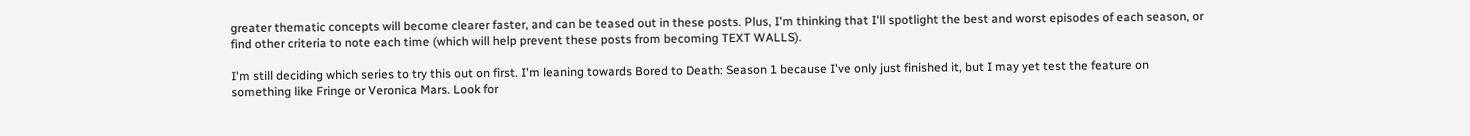greater thematic concepts will become clearer faster, and can be teased out in these posts. Plus, I'm thinking that I'll spotlight the best and worst episodes of each season, or find other criteria to note each time (which will help prevent these posts from becoming TEXT WALLS).

I'm still deciding which series to try this out on first. I'm leaning towards Bored to Death: Season 1 because I've only just finished it, but I may yet test the feature on something like Fringe or Veronica Mars. Look for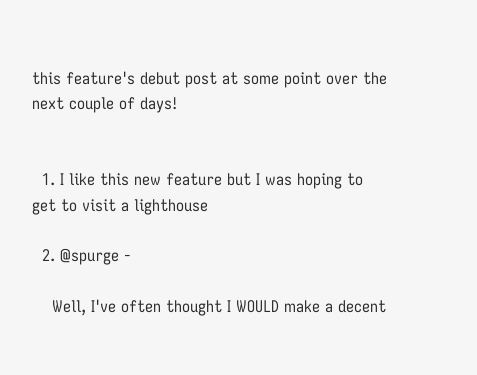this feature's debut post at some point over the next couple of days!


  1. I like this new feature but I was hoping to get to visit a lighthouse

  2. @spurge -

    Well, I've often thought I WOULD make a decent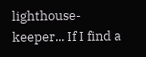lighthouse-keeper... If I find a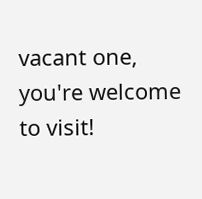vacant one, you're welcome to visit!